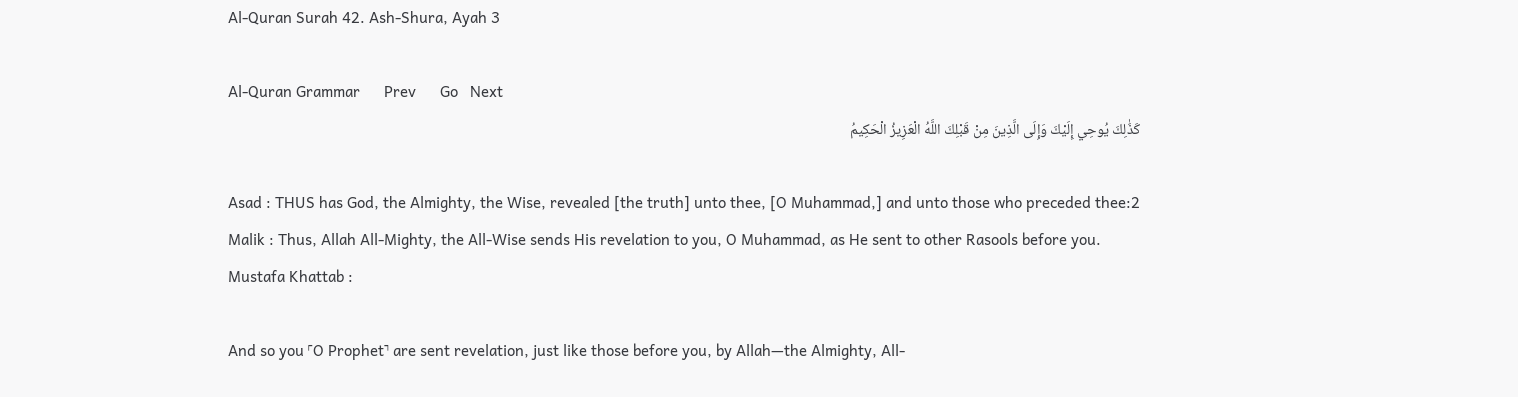Al-Quran Surah 42. Ash-Shura, Ayah 3

Al-Quran Grammar      Prev      Go   Next
كَذَٰلِكَ يُوحِي إِلَيْكَ وَإِلَى الَّذِينَ مِنْ قَبْلِكَ اللَّهُ الْعَزِيزُ الْحَكِيمُ

Asad : THUS has God, the Almighty, the Wise, revealed [the truth] unto thee, [O Muhammad,] and unto those who preceded thee:2
Malik : Thus, Allah All-Mighty, the All-Wise sends His revelation to you, O Muhammad, as He sent to other Rasools before you.
Mustafa Khattab :

And so you ˹O Prophet˺ are sent revelation, just like those before you, by Allah—the Almighty, All-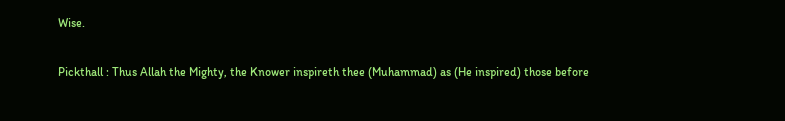Wise.

Pickthall : Thus Allah the Mighty, the Knower inspireth thee (Muhammad) as (He inspired) those before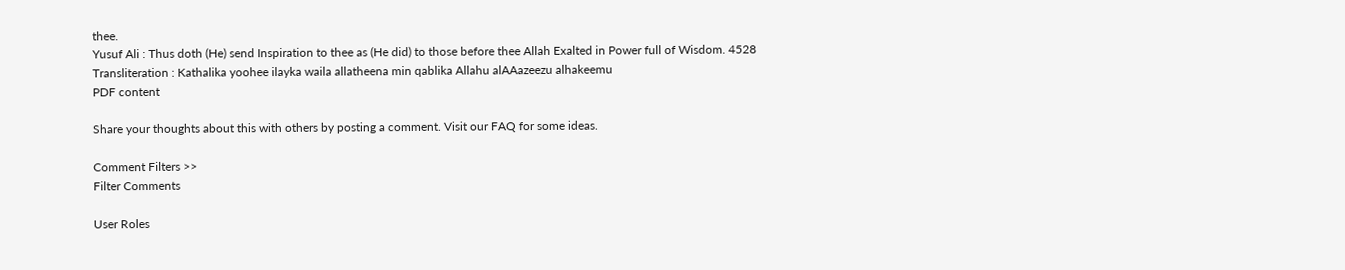thee.
Yusuf Ali : Thus doth (He) send Inspiration to thee as (He did) to those before thee Allah Exalted in Power full of Wisdom. 4528
Transliteration : Kathalika yoohee ilayka waila allatheena min qablika Allahu alAAazeezu alhakeemu
PDF content

Share your thoughts about this with others by posting a comment. Visit our FAQ for some ideas.

Comment Filters >>
Filter Comments

User Roles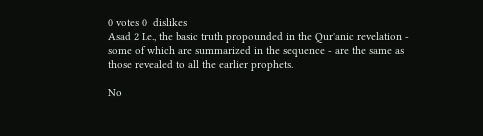0 votes 0  dislikes
Asad 2 I.e., the basic truth propounded in the Qur'anic revelation - some of which are summarized in the sequence - are the same as those revealed to all the earlier prophets.

No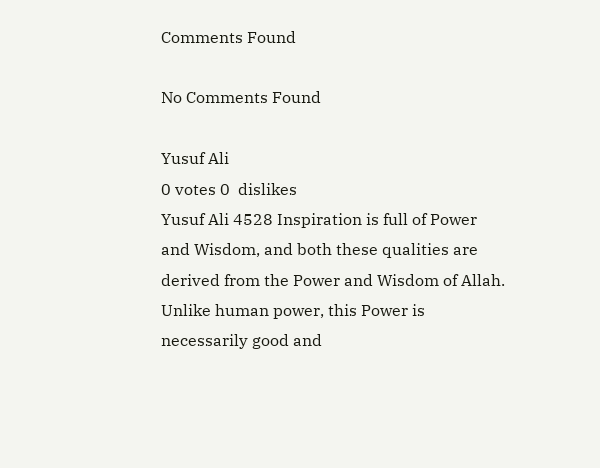Comments Found

No Comments Found

Yusuf Ali
0 votes 0  dislikes
Yusuf Ali 4528 Inspiration is full of Power and Wisdom, and both these qualities are derived from the Power and Wisdom of Allah. Unlike human power, this Power is necessarily good and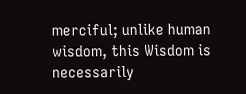merciful; unlike human wisdom, this Wisdom is necessarily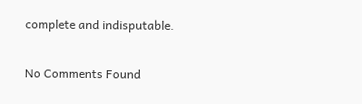complete and indisputable.

No Comments Found